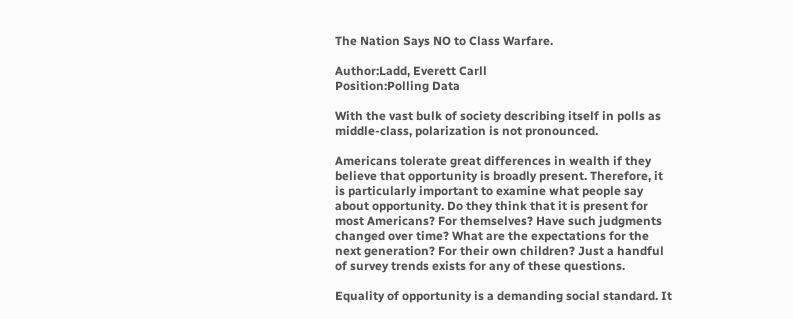The Nation Says NO to Class Warfare.

Author:Ladd, Everett Carll
Position:Polling Data

With the vast bulk of society describing itself in polls as middle-class, polarization is not pronounced.

Americans tolerate great differences in wealth if they believe that opportunity is broadly present. Therefore, it is particularly important to examine what people say about opportunity. Do they think that it is present for most Americans? For themselves? Have such judgments changed over time? What are the expectations for the next generation? For their own children? Just a handful of survey trends exists for any of these questions.

Equality of opportunity is a demanding social standard. It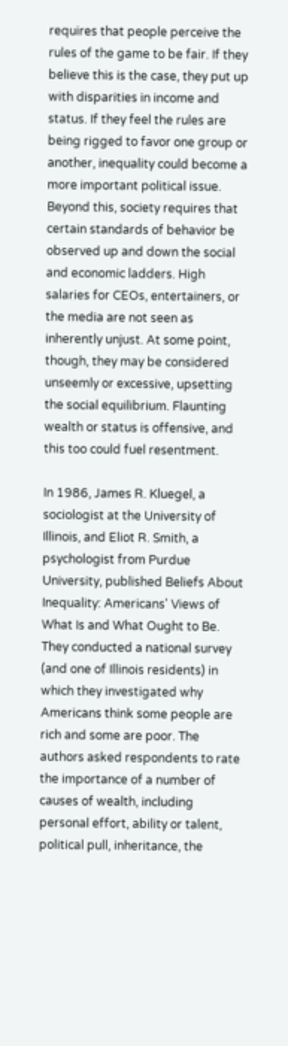requires that people perceive the rules of the game to be fair. If they believe this is the case, they put up with disparities in income and status. If they feel the rules are being rigged to favor one group or another, inequality could become a more important political issue. Beyond this, society requires that certain standards of behavior be observed up and down the social and economic ladders. High salaries for CEOs, entertainers, or the media are not seen as inherently unjust. At some point, though, they may be considered unseemly or excessive, upsetting the social equilibrium. Flaunting wealth or status is offensive, and this too could fuel resentment.

In 1986, James R. Kluegel, a sociologist at the University of Illinois, and Eliot R. Smith, a psychologist from Purdue University, published Beliefs About Inequality: Americans' Views of What Is and What Ought to Be. They conducted a national survey (and one of Illinois residents) in which they investigated why Americans think some people are rich and some are poor. The authors asked respondents to rate the importance of a number of causes of wealth, including personal effort, ability or talent, political pull, inheritance, the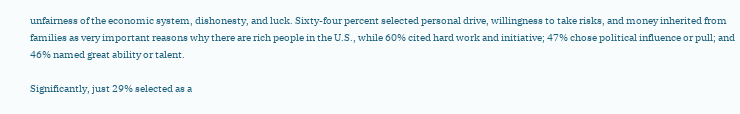unfairness of the economic system, dishonesty, and luck. Sixty-four percent selected personal drive, willingness to take risks, and money inherited from families as very important reasons why there are rich people in the U.S., while 60% cited hard work and initiative; 47% chose political influence or pull; and 46% named great ability or talent.

Significantly, just 29% selected as a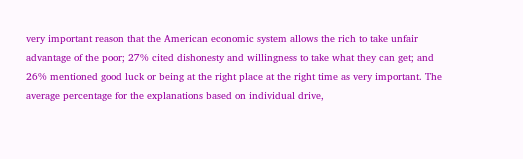very important reason that the American economic system allows the rich to take unfair advantage of the poor; 27% cited dishonesty and willingness to take what they can get; and 26% mentioned good luck or being at the right place at the right time as very important. The average percentage for the explanations based on individual drive,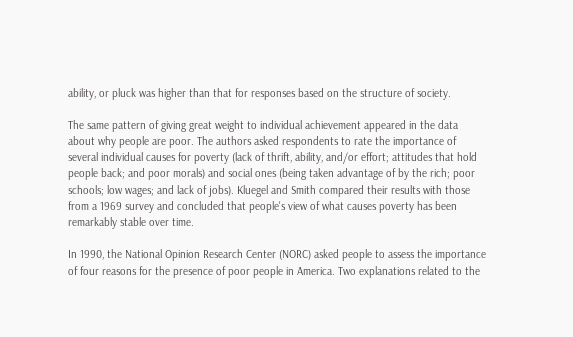ability, or pluck was higher than that for responses based on the structure of society.

The same pattern of giving great weight to individual achievement appeared in the data about why people are poor. The authors asked respondents to rate the importance of several individual causes for poverty (lack of thrift, ability, and/or effort; attitudes that hold people back; and poor morals) and social ones (being taken advantage of by the rich; poor schools; low wages; and lack of jobs). Kluegel and Smith compared their results with those from a 1969 survey and concluded that people's view of what causes poverty has been remarkably stable over time.

In 1990, the National Opinion Research Center (NORC) asked people to assess the importance of four reasons for the presence of poor people in America. Two explanations related to the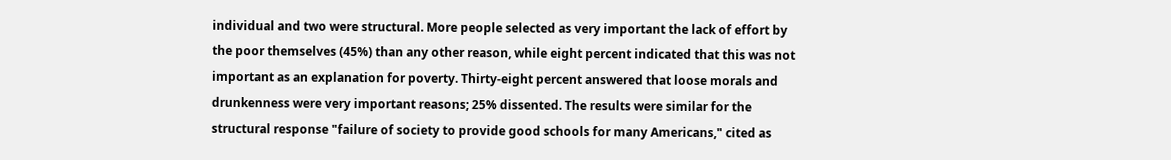individual and two were structural. More people selected as very important the lack of effort by the poor themselves (45%) than any other reason, while eight percent indicated that this was not important as an explanation for poverty. Thirty-eight percent answered that loose morals and drunkenness were very important reasons; 25% dissented. The results were similar for the structural response "failure of society to provide good schools for many Americans," cited as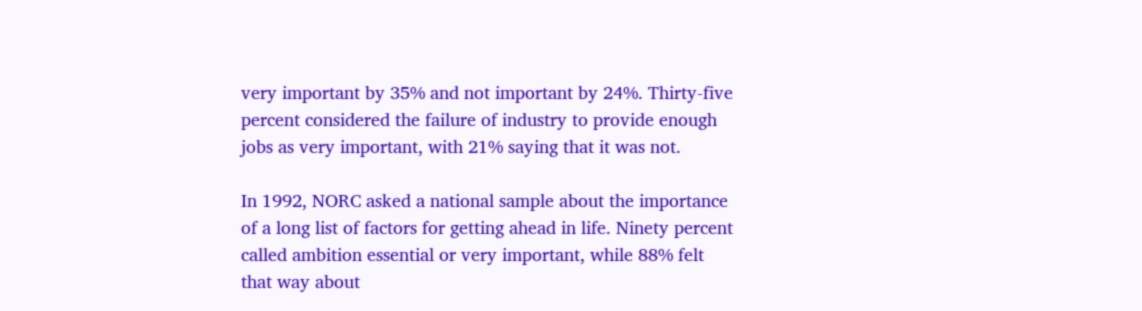very important by 35% and not important by 24%. Thirty-five percent considered the failure of industry to provide enough jobs as very important, with 21% saying that it was not.

In 1992, NORC asked a national sample about the importance of a long list of factors for getting ahead in life. Ninety percent called ambition essential or very important, while 88% felt that way about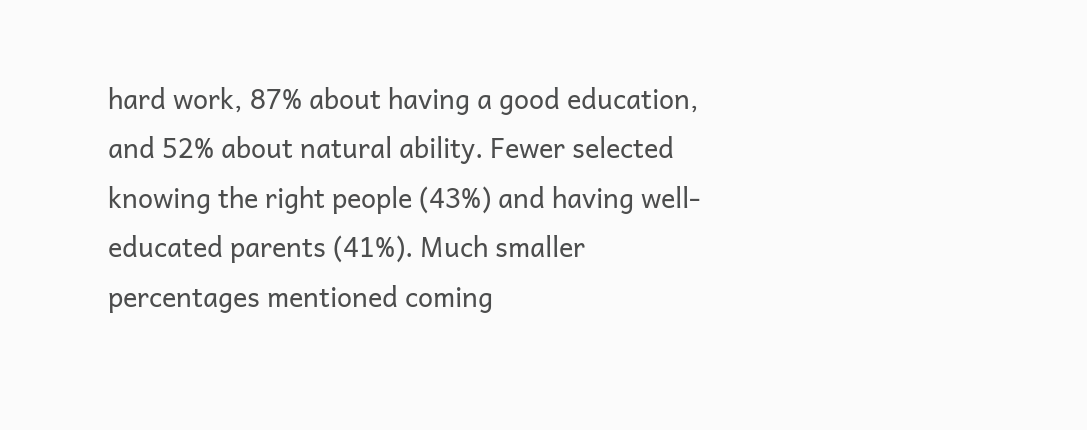hard work, 87% about having a good education, and 52% about natural ability. Fewer selected knowing the right people (43%) and having well-educated parents (41%). Much smaller percentages mentioned coming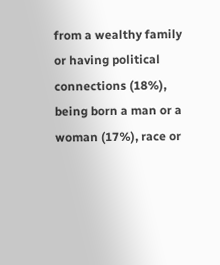from a wealthy family or having political connections (18%), being born a man or a woman (17%), race or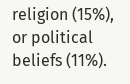religion (15%), or political beliefs (11%).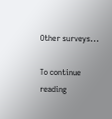Other surveys...

To continue reading